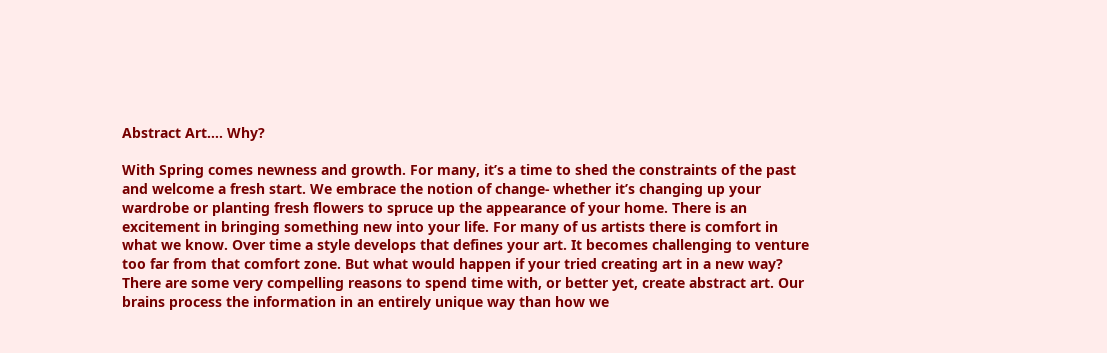Abstract Art…. Why?

With Spring comes newness and growth. For many, it’s a time to shed the constraints of the past and welcome a fresh start. We embrace the notion of change- whether it’s changing up your wardrobe or planting fresh flowers to spruce up the appearance of your home. There is an excitement in bringing something new into your life. For many of us artists there is comfort in what we know. Over time a style develops that defines your art. It becomes challenging to venture too far from that comfort zone. But what would happen if your tried creating art in a new way? There are some very compelling reasons to spend time with, or better yet, create abstract art. Our brains process the information in an entirely unique way than how we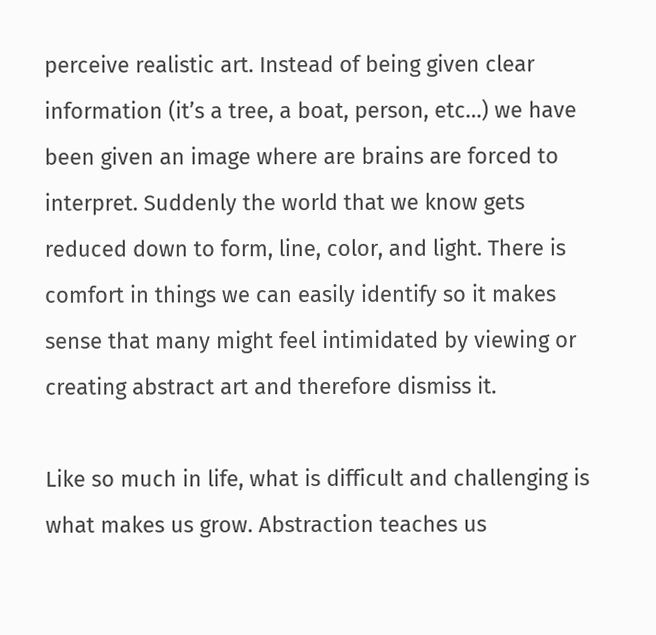perceive realistic art. Instead of being given clear information (it’s a tree, a boat, person, etc…) we have been given an image where are brains are forced to interpret. Suddenly the world that we know gets reduced down to form, line, color, and light. There is comfort in things we can easily identify so it makes sense that many might feel intimidated by viewing or creating abstract art and therefore dismiss it.

Like so much in life, what is difficult and challenging is what makes us grow. Abstraction teaches us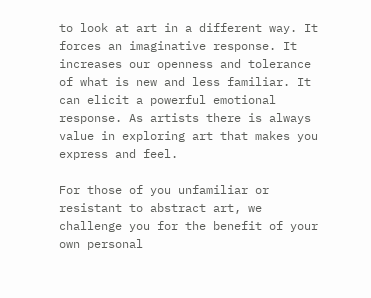to look at art in a different way. It forces an imaginative response. It increases our openness and tolerance of what is new and less familiar. It can elicit a powerful emotional response. As artists there is always value in exploring art that makes you express and feel.

For those of you unfamiliar or resistant to abstract art, we challenge you for the benefit of your own personal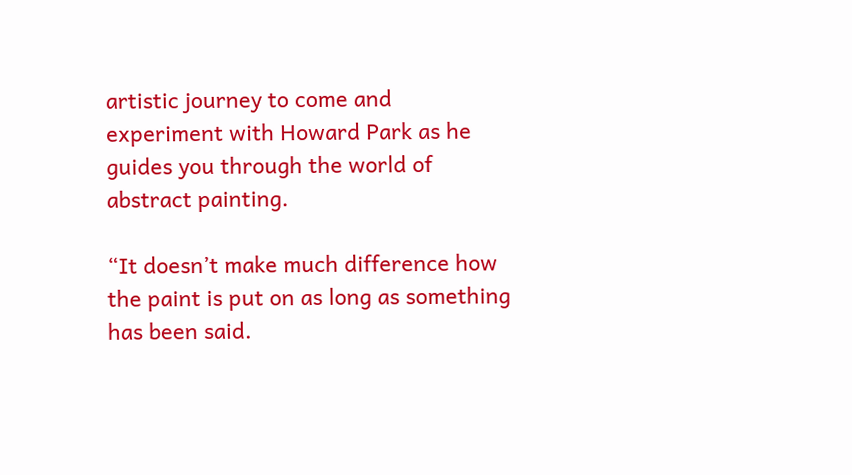artistic journey to come and experiment with Howard Park as he guides you through the world of abstract painting.

“It doesn’t make much difference how the paint is put on as long as something has been said.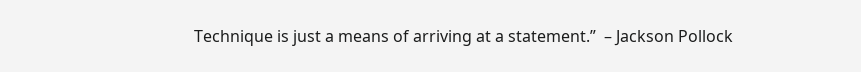Technique is just a means of arriving at a statement.”  – Jackson Pollock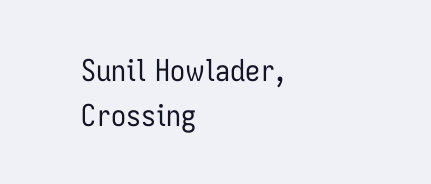Sunil Howlader, Crossing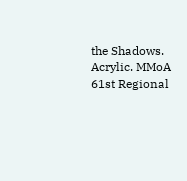the Shadows. Acrylic. MMoA 61st Regional